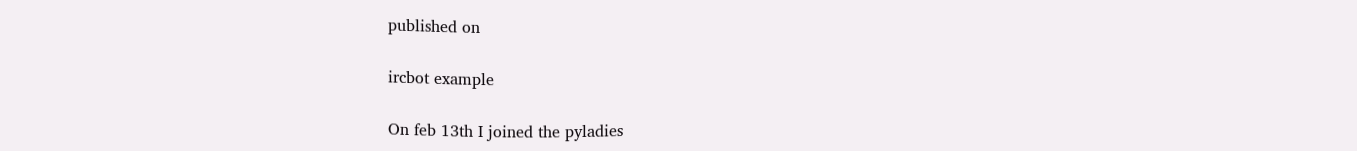published on

ircbot example

On feb 13th I joined the pyladies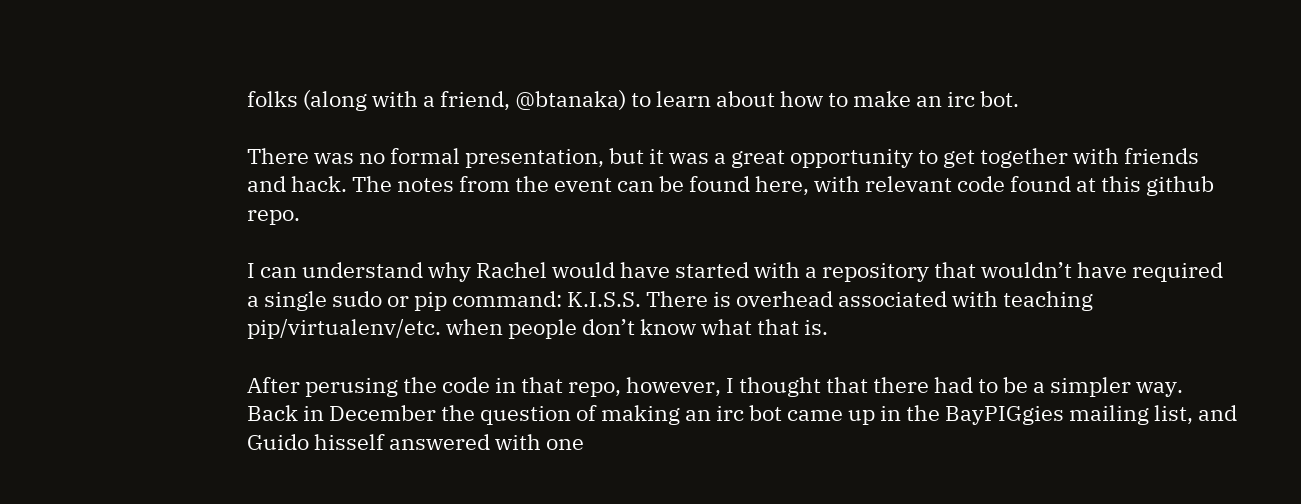folks (along with a friend, @btanaka) to learn about how to make an irc bot.

There was no formal presentation, but it was a great opportunity to get together with friends and hack. The notes from the event can be found here, with relevant code found at this github repo.

I can understand why Rachel would have started with a repository that wouldn’t have required a single sudo or pip command: K.I.S.S. There is overhead associated with teaching pip/virtualenv/etc. when people don’t know what that is.

After perusing the code in that repo, however, I thought that there had to be a simpler way. Back in December the question of making an irc bot came up in the BayPIGgies mailing list, and Guido hisself answered with one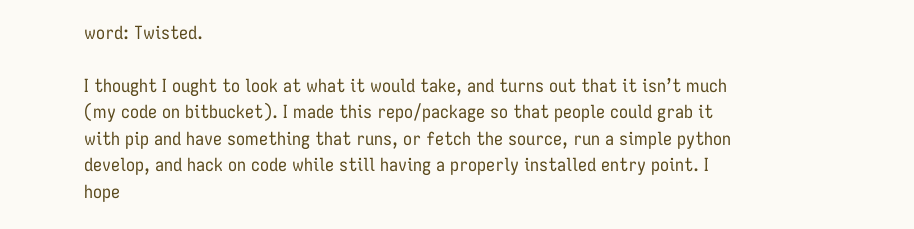word: Twisted.

I thought I ought to look at what it would take, and turns out that it isn’t much (my code on bitbucket). I made this repo/package so that people could grab it with pip and have something that runs, or fetch the source, run a simple python develop, and hack on code while still having a properly installed entry point. I hope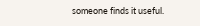someone finds it useful.